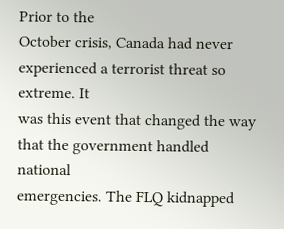Prior to the
October crisis, Canada had never experienced a terrorist threat so extreme. It
was this event that changed the way that the government handled national
emergencies. The FLQ kidnapped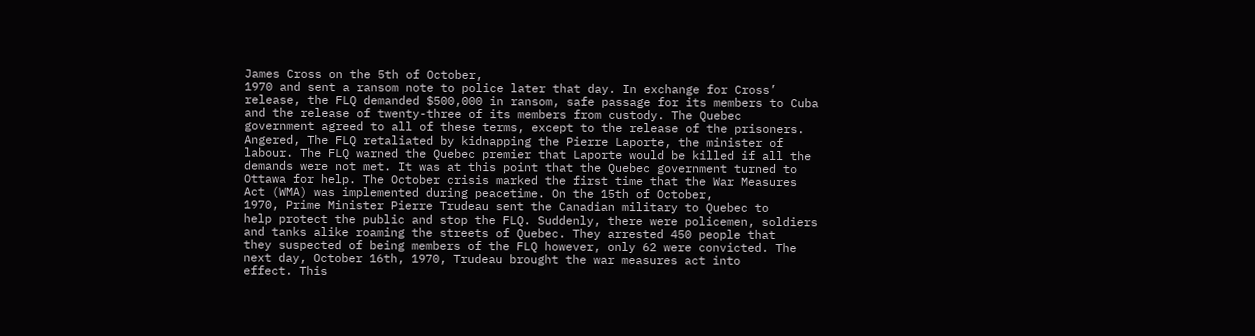James Cross on the 5th of October,
1970 and sent a ransom note to police later that day. In exchange for Cross’
release, the FLQ demanded $500,000 in ransom, safe passage for its members to Cuba
and the release of twenty-three of its members from custody. The Quebec
government agreed to all of these terms, except to the release of the prisoners.
Angered, The FLQ retaliated by kidnapping the Pierre Laporte, the minister of
labour. The FLQ warned the Quebec premier that Laporte would be killed if all the
demands were not met. It was at this point that the Quebec government turned to
Ottawa for help. The October crisis marked the first time that the War Measures
Act (WMA) was implemented during peacetime. On the 15th of October,
1970, Prime Minister Pierre Trudeau sent the Canadian military to Quebec to
help protect the public and stop the FLQ. Suddenly, there were policemen, soldiers
and tanks alike roaming the streets of Quebec. They arrested 450 people that
they suspected of being members of the FLQ however, only 62 were convicted. The
next day, October 16th, 1970, Trudeau brought the war measures act into
effect. This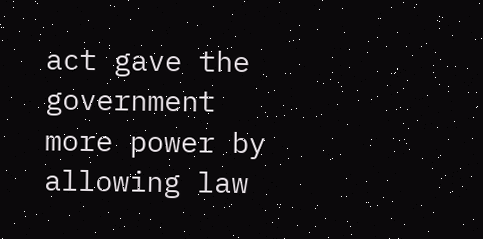act gave the government more power by allowing law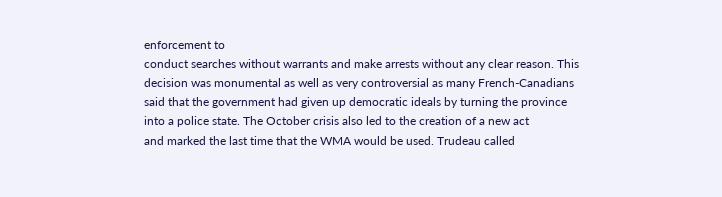enforcement to
conduct searches without warrants and make arrests without any clear reason. This
decision was monumental as well as very controversial as many French-Canadians
said that the government had given up democratic ideals by turning the province
into a police state. The October crisis also led to the creation of a new act
and marked the last time that the WMA would be used. Trudeau called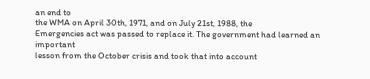an end to
the WMA on April 30th, 1971, and on July 21st, 1988, the
Emergencies act was passed to replace it. The government had learned an important
lesson from the October crisis and took that into account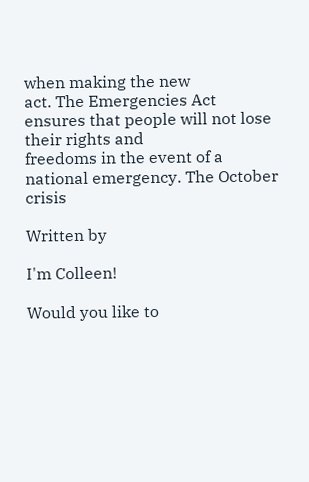when making the new
act. The Emergencies Act ensures that people will not lose their rights and
freedoms in the event of a national emergency. The October crisis

Written by

I'm Colleen!

Would you like to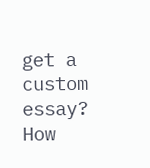get a custom essay? How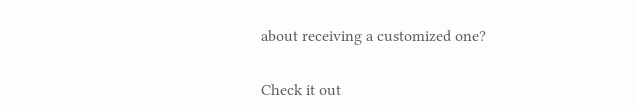about receiving a customized one?

Check it out